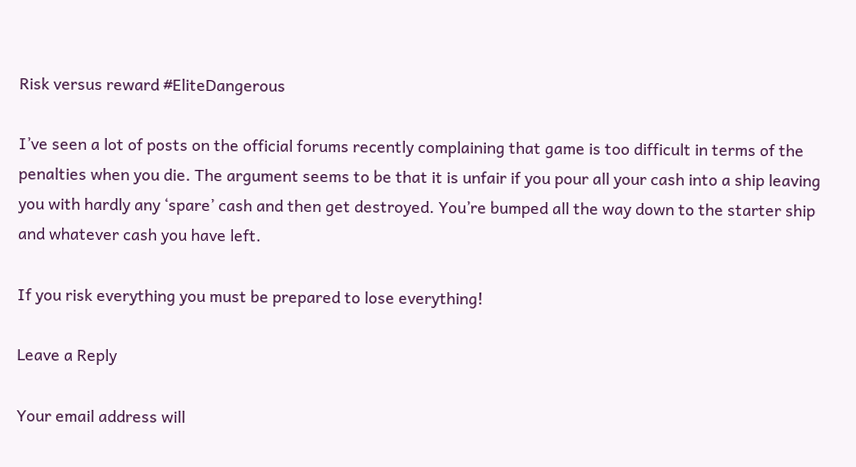Risk versus reward #EliteDangerous

I’ve seen a lot of posts on the official forums recently complaining that game is too difficult in terms of the penalties when you die. The argument seems to be that it is unfair if you pour all your cash into a ship leaving you with hardly any ‘spare’ cash and then get destroyed. You’re bumped all the way down to the starter ship and whatever cash you have left.

If you risk everything you must be prepared to lose everything!

Leave a Reply

Your email address will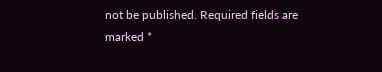not be published. Required fields are marked *